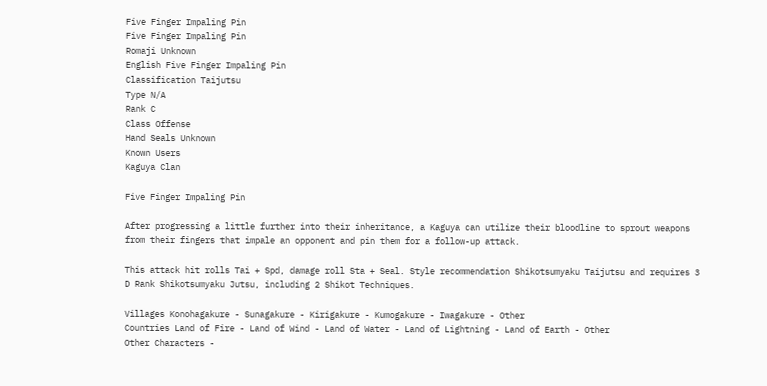Five Finger Impaling Pin
Five Finger Impaling Pin
Romaji Unknown
English Five Finger Impaling Pin
Classification Taijutsu
Type N/A
Rank C
Class Offense
Hand Seals Unknown
Known Users
Kaguya Clan

Five Finger Impaling Pin

After progressing a little further into their inheritance, a Kaguya can utilize their bloodline to sprout weapons from their fingers that impale an opponent and pin them for a follow-up attack.

This attack hit rolls Tai + Spd, damage roll Sta + Seal. Style recommendation Shikotsumyaku Taijutsu and requires 3 D Rank Shikotsumyaku Jutsu, including 2 Shikot Techniques.

Villages Konohagakure - Sunagakure - Kirigakure - Kumogakure - Iwagakure - Other
Countries Land of Fire - Land of Wind - Land of Water - Land of Lightning - Land of Earth - Other
Other Characters -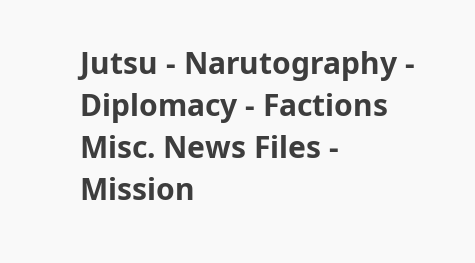Jutsu - Narutography - Diplomacy - Factions
Misc. News Files - Mission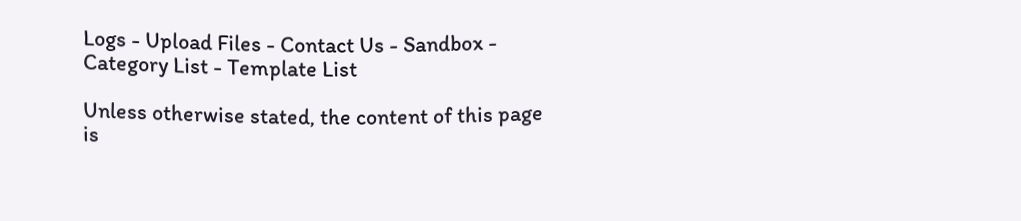Logs - Upload Files - Contact Us - Sandbox - Category List - Template List

Unless otherwise stated, the content of this page is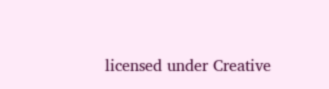licensed under Creative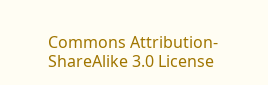Commons Attribution-ShareAlike 3.0 License